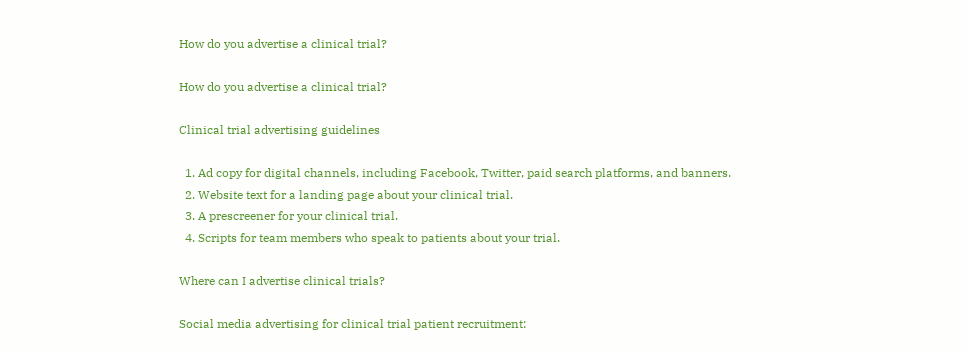How do you advertise a clinical trial?

How do you advertise a clinical trial?

Clinical trial advertising guidelines

  1. Ad copy for digital channels, including Facebook, Twitter, paid search platforms, and banners.
  2. Website text for a landing page about your clinical trial.
  3. A prescreener for your clinical trial.
  4. Scripts for team members who speak to patients about your trial.

Where can I advertise clinical trials?

Social media advertising for clinical trial patient recruitment: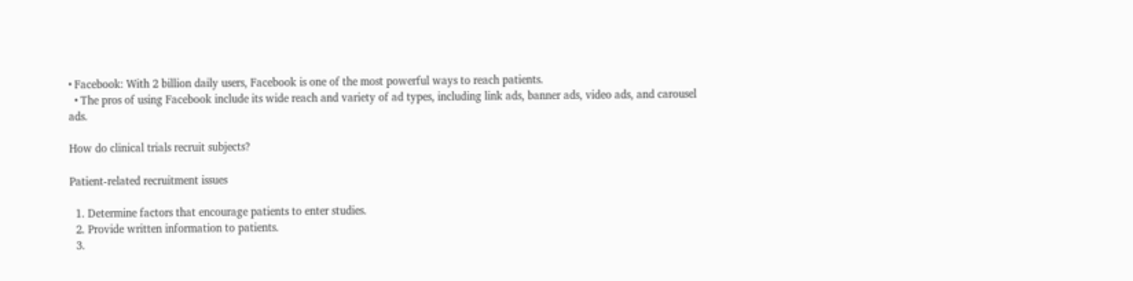• Facebook: With 2 billion daily users, Facebook is one of the most powerful ways to reach patients.
  • The pros of using Facebook include its wide reach and variety of ad types, including link ads, banner ads, video ads, and carousel ads.

How do clinical trials recruit subjects?

Patient-related recruitment issues

  1. Determine factors that encourage patients to enter studies.
  2. Provide written information to patients.
  3.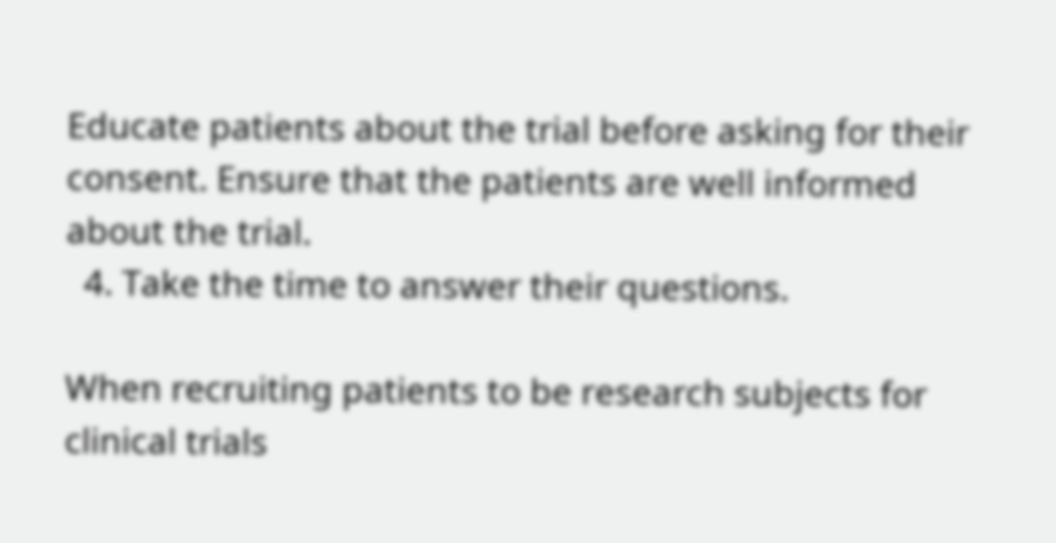Educate patients about the trial before asking for their consent. Ensure that the patients are well informed about the trial.
  4. Take the time to answer their questions.

When recruiting patients to be research subjects for clinical trials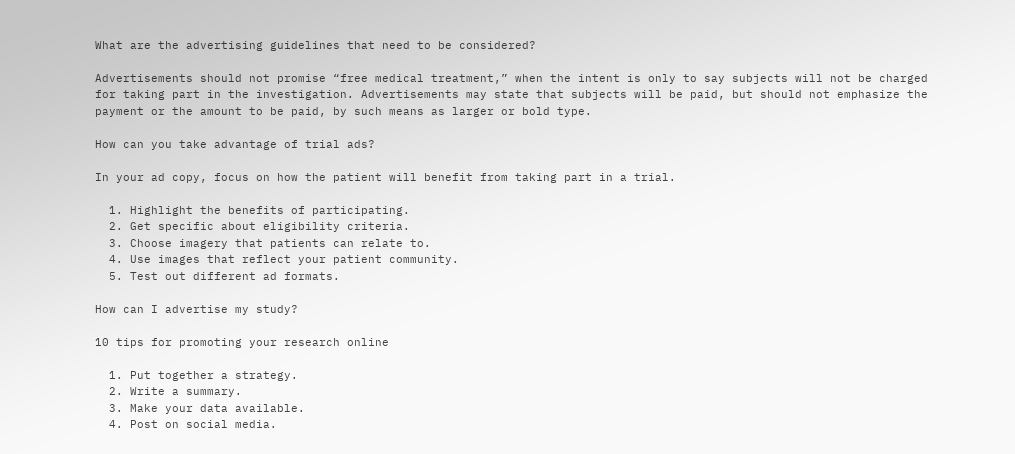What are the advertising guidelines that need to be considered?

Advertisements should not promise “free medical treatment,” when the intent is only to say subjects will not be charged for taking part in the investigation. Advertisements may state that subjects will be paid, but should not emphasize the payment or the amount to be paid, by such means as larger or bold type.

How can you take advantage of trial ads?

In your ad copy, focus on how the patient will benefit from taking part in a trial.

  1. Highlight the benefits of participating.
  2. Get specific about eligibility criteria.
  3. Choose imagery that patients can relate to.
  4. Use images that reflect your patient community.
  5. Test out different ad formats.

How can I advertise my study?

10 tips for promoting your research online

  1. Put together a strategy.
  2. Write a summary.
  3. Make your data available.
  4. Post on social media.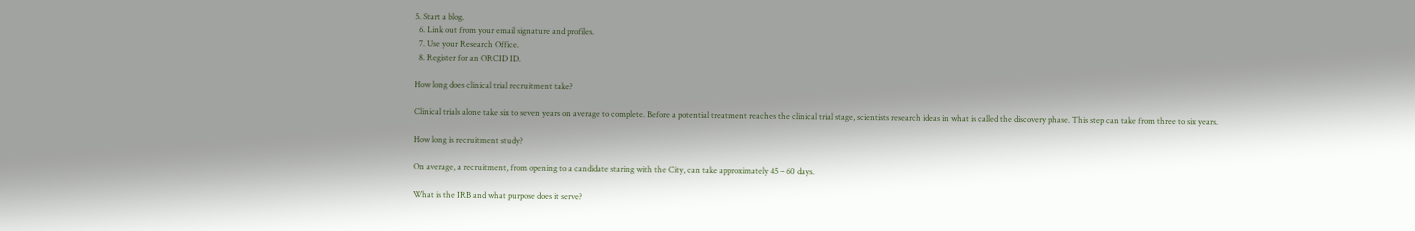5. Start a blog.
  6. Link out from your email signature and profiles.
  7. Use your Research Office.
  8. Register for an ORCID ID.

How long does clinical trial recruitment take?

Clinical trials alone take six to seven years on average to complete. Before a potential treatment reaches the clinical trial stage, scientists research ideas in what is called the discovery phase. This step can take from three to six years.

How long is recruitment study?

On average, a recruitment, from opening to a candidate staring with the City, can take approximately 45 – 60 days.

What is the IRB and what purpose does it serve?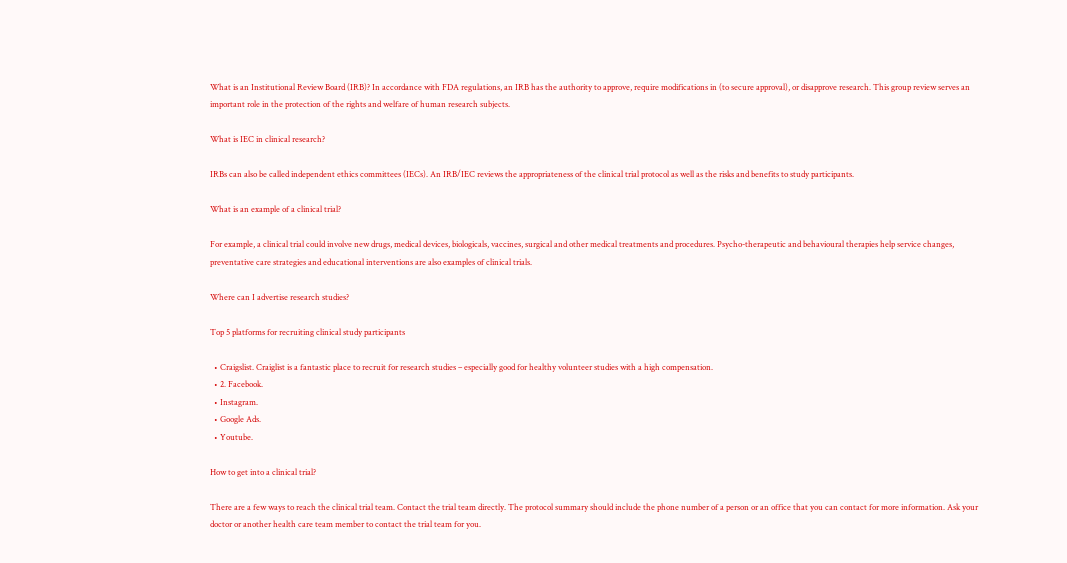What is an Institutional Review Board (IRB)? In accordance with FDA regulations, an IRB has the authority to approve, require modifications in (to secure approval), or disapprove research. This group review serves an important role in the protection of the rights and welfare of human research subjects.

What is IEC in clinical research?

IRBs can also be called independent ethics committees (IECs). An IRB/IEC reviews the appropriateness of the clinical trial protocol as well as the risks and benefits to study participants.

What is an example of a clinical trial?

For example, a clinical trial could involve new drugs, medical devices, biologicals, vaccines, surgical and other medical treatments and procedures. Psycho-therapeutic and behavioural therapies help service changes, preventative care strategies and educational interventions are also examples of clinical trials.

Where can I advertise research studies?

Top 5 platforms for recruiting clinical study participants

  • Craigslist. Craiglist is a fantastic place to recruit for research studies – especially good for healthy volunteer studies with a high compensation.
  • 2. Facebook.
  • Instagram.
  • Google Ads.
  • Youtube.

How to get into a clinical trial?

There are a few ways to reach the clinical trial team. Contact the trial team directly. The protocol summary should include the phone number of a person or an office that you can contact for more information. Ask your doctor or another health care team member to contact the trial team for you.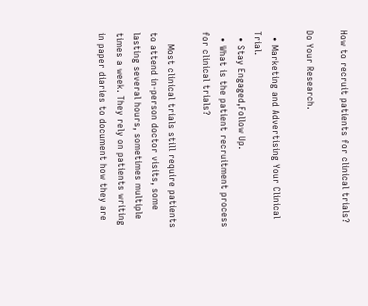How to recruit patients for clinical trials?

Do Your Research.

  • Marketing and Advertising Your Clinical Trial.
  • Stay Engaged,Follow Up.
  • What is the patient recruitment process for clinical trials?

    Most clinical trials still require patients to attend in-person doctor visits, some lasting several hours, sometimes multiple times a week. They rely on patients writing in paper diaries to document how they are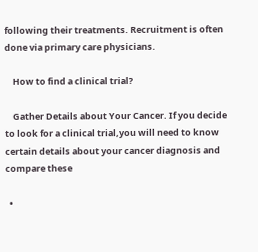following their treatments. Recruitment is often done via primary care physicians.

    How to find a clinical trial?

    Gather Details about Your Cancer. If you decide to look for a clinical trial,you will need to know certain details about your cancer diagnosis and compare these

  •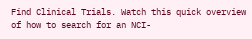Find Clinical Trials. Watch this quick overview of how to search for an NCI-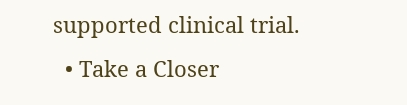supported clinical trial.
  • Take a Closer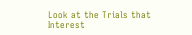Look at the Trials that Interest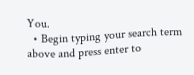You.
  • Begin typing your search term above and press enter to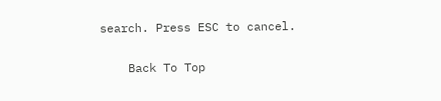search. Press ESC to cancel.

    Back To Top